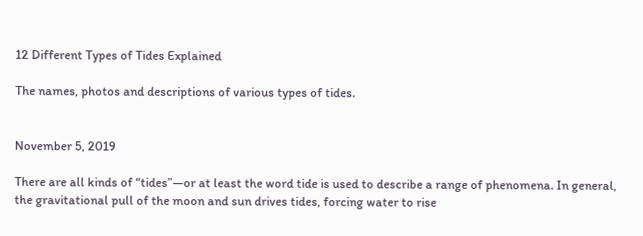12 Different Types of Tides Explained

The names, photos and descriptions of various types of tides.


November 5, 2019

There are all kinds of “tides”—or at least the word tide is used to describe a range of phenomena. In general, the gravitational pull of the moon and sun drives tides, forcing water to rise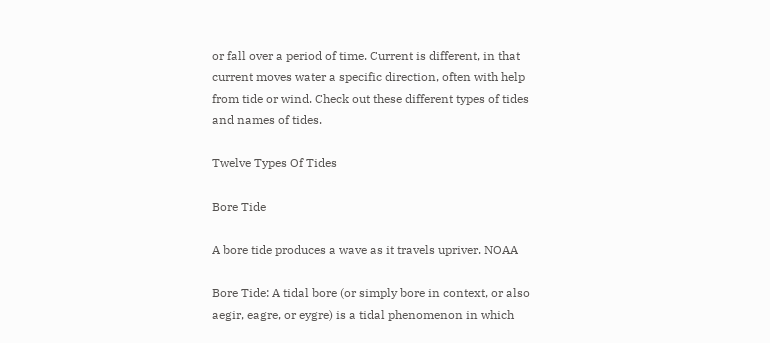or fall over a period of time. Current is different, in that current moves water a specific direction, often with help from tide or wind. Check out these different types of tides and names of tides.

Twelve Types Of Tides

Bore Tide

A bore tide produces a wave as it travels upriver. NOAA

Bore Tide: A tidal bore (or simply bore in context, or also aegir, eagre, or eygre) is a tidal phenomenon in which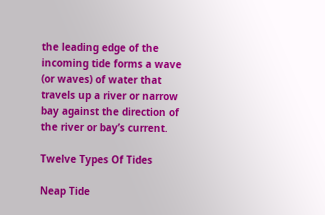the leading edge of the incoming tide forms a wave (or waves) of water that travels up a river or narrow bay against the direction of the river or bay’s current.

Twelve Types Of Tides

Neap Tide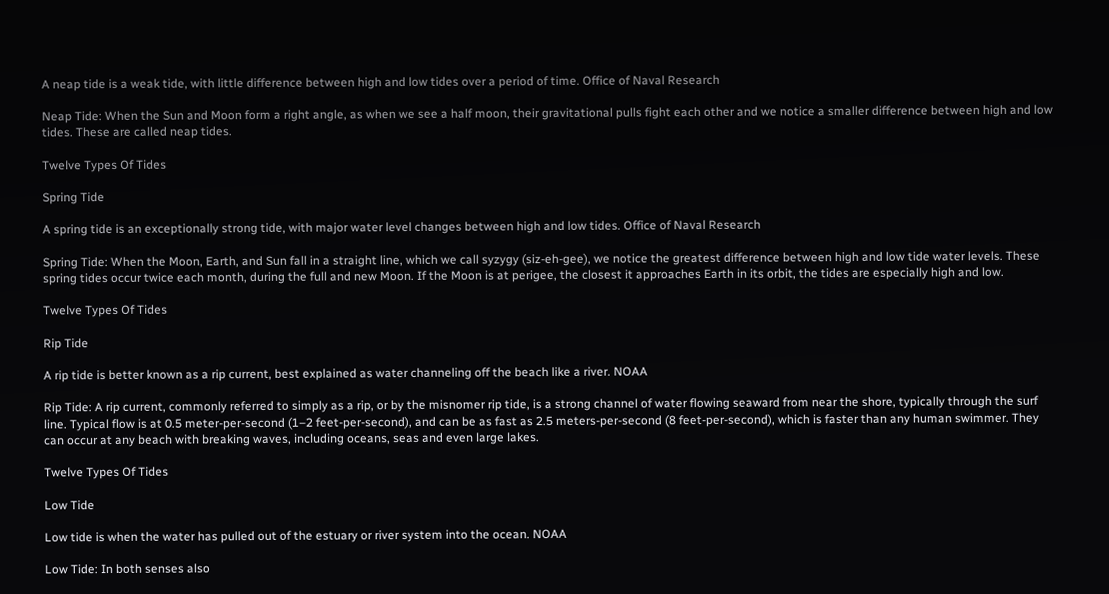A neap tide is a weak tide, with little difference between high and low tides over a period of time. Office of Naval Research

Neap Tide: When the Sun and Moon form a right angle, as when we see a half moon, their gravitational pulls fight each other and we notice a smaller difference between high and low tides. These are called neap tides.

Twelve Types Of Tides

Spring Tide

A spring tide is an exceptionally strong tide, with major water level changes between high and low tides. Office of Naval Research

Spring Tide: When the Moon, Earth, and Sun fall in a straight line, which we call syzygy (siz-eh-gee), we notice the greatest difference between high and low tide water levels. These spring tides occur twice each month, during the full and new Moon. If the Moon is at perigee, the closest it approaches Earth in its orbit, the tides are especially high and low.

Twelve Types Of Tides

Rip Tide

A rip tide is better known as a rip current, best explained as water channeling off the beach like a river. NOAA

Rip Tide: A rip current, commonly referred to simply as a rip, or by the misnomer rip tide, is a strong channel of water flowing seaward from near the shore, typically through the surf line. Typical flow is at 0.5 meter-per-second (1–2 feet-per-second), and can be as fast as 2.5 meters-per-second (8 feet-per-second), which is faster than any human swimmer. They can occur at any beach with breaking waves, including oceans, seas and even large lakes.

Twelve Types Of Tides

Low Tide

Low tide is when the water has pulled out of the estuary or river system into the ocean. NOAA

Low Tide: In both senses also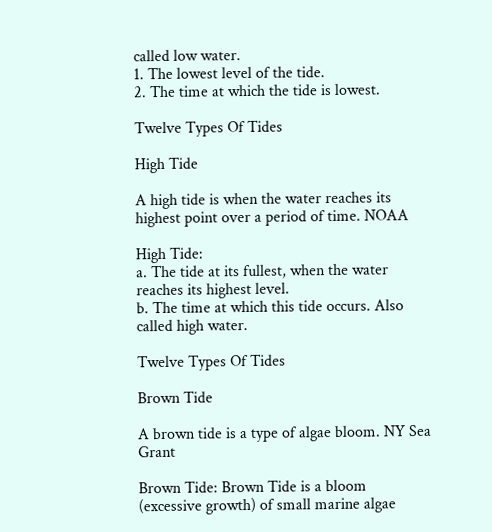called low water.
1. The lowest level of the tide.
2. The time at which the tide is lowest.

Twelve Types Of Tides

High Tide

A high tide is when the water reaches its highest point over a period of time. NOAA

High Tide:
a. The tide at its fullest, when the water reaches its highest level.
b. The time at which this tide occurs. Also called high water.

Twelve Types Of Tides

Brown Tide

A brown tide is a type of algae bloom. NY Sea Grant

Brown Tide: Brown Tide is a bloom (excessive growth) of small marine algae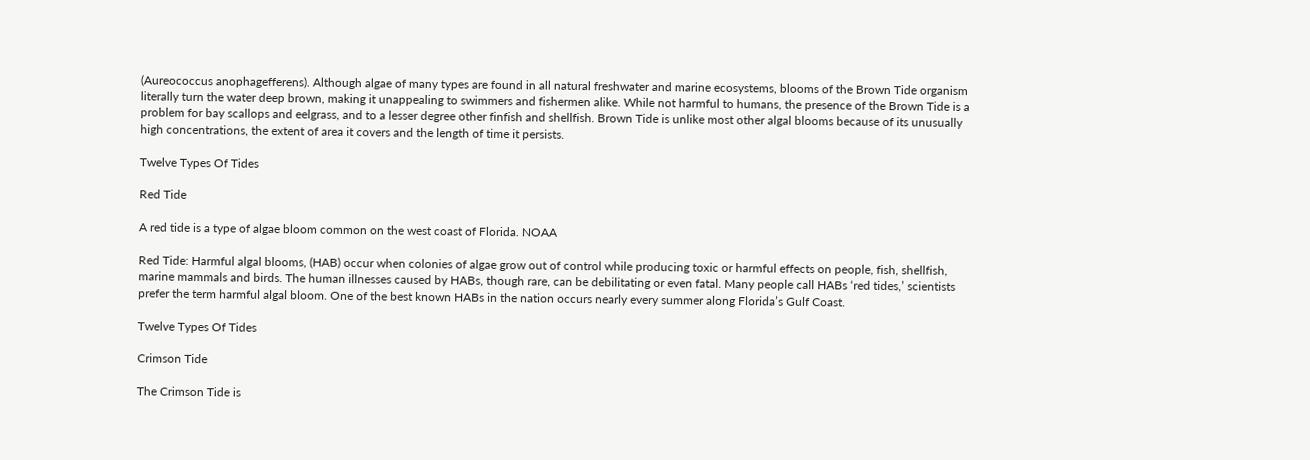(Aureococcus anophagefferens). Although algae of many types are found in all natural freshwater and marine ecosystems, blooms of the Brown Tide organism literally turn the water deep brown, making it unappealing to swimmers and fishermen alike. While not harmful to humans, the presence of the Brown Tide is a problem for bay scallops and eelgrass, and to a lesser degree other finfish and shellfish. Brown Tide is unlike most other algal blooms because of its unusually high concentrations, the extent of area it covers and the length of time it persists.

Twelve Types Of Tides

Red Tide

A red tide is a type of algae bloom common on the west coast of Florida. NOAA

Red Tide: Harmful algal blooms, (HAB) occur when colonies of algae grow out of control while producing toxic or harmful effects on people, fish, shellfish, marine mammals and birds. The human illnesses caused by HABs, though rare, can be debilitating or even fatal. Many people call HABs ‘red tides,’ scientists prefer the term harmful algal bloom. One of the best known HABs in the nation occurs nearly every summer along Florida’s Gulf Coast.

Twelve Types Of Tides

Crimson Tide

The Crimson Tide is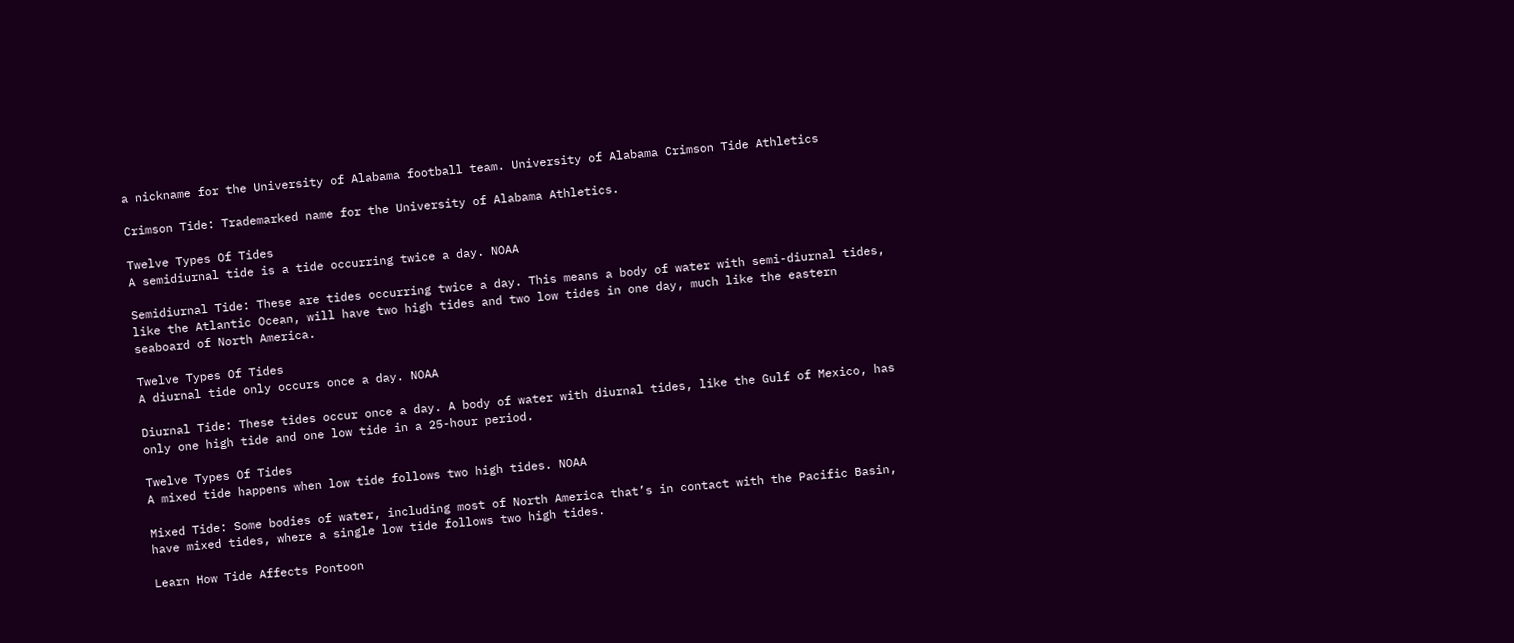a nickname for the University of Alabama football team. University of Alabama Crimson Tide Athletics

Crimson Tide: Trademarked name for the University of Alabama Athletics.

Twelve Types Of Tides
A semidiurnal tide is a tide occurring twice a day. NOAA

Semidiurnal Tide: These are tides occurring twice a day. This means a body of water with semi-diurnal tides, like the Atlantic Ocean, will have two high tides and two low tides in one day, much like the eastern seaboard of North America.

Twelve Types Of Tides
A diurnal tide only occurs once a day. NOAA

Diurnal Tide: These tides occur once a day. A body of water with diurnal tides, like the Gulf of Mexico, has only one high tide and one low tide in a 25-hour period.

Twelve Types Of Tides
A mixed tide happens when low tide follows two high tides. NOAA

Mixed Tide: Some bodies of water, including most of North America that’s in contact with the Pacific Basin, have mixed tides, where a single low tide follows two high tides.

Learn How Tide Affects Pontoon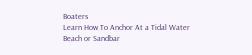Boaters
Learn How To Anchor At a Tidal Water Beach or Sandbar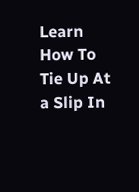Learn How To Tie Up At a Slip In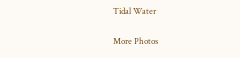Tidal Water


More Photos